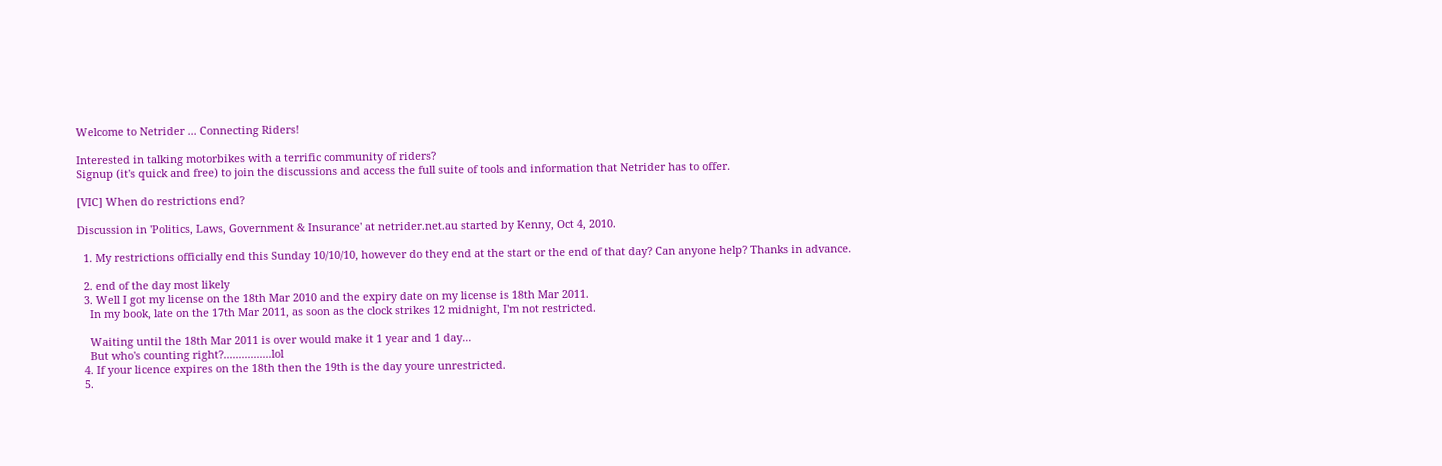Welcome to Netrider ... Connecting Riders!

Interested in talking motorbikes with a terrific community of riders?
Signup (it's quick and free) to join the discussions and access the full suite of tools and information that Netrider has to offer.

[VIC] When do restrictions end?

Discussion in 'Politics, Laws, Government & Insurance' at netrider.net.au started by Kenny, Oct 4, 2010.

  1. My restrictions officially end this Sunday 10/10/10, however do they end at the start or the end of that day? Can anyone help? Thanks in advance.

  2. end of the day most likely
  3. Well I got my license on the 18th Mar 2010 and the expiry date on my license is 18th Mar 2011.
    In my book, late on the 17th Mar 2011, as soon as the clock strikes 12 midnight, I'm not restricted.

    Waiting until the 18th Mar 2011 is over would make it 1 year and 1 day...
    But who's counting right?................lol
  4. If your licence expires on the 18th then the 19th is the day youre unrestricted.
  5.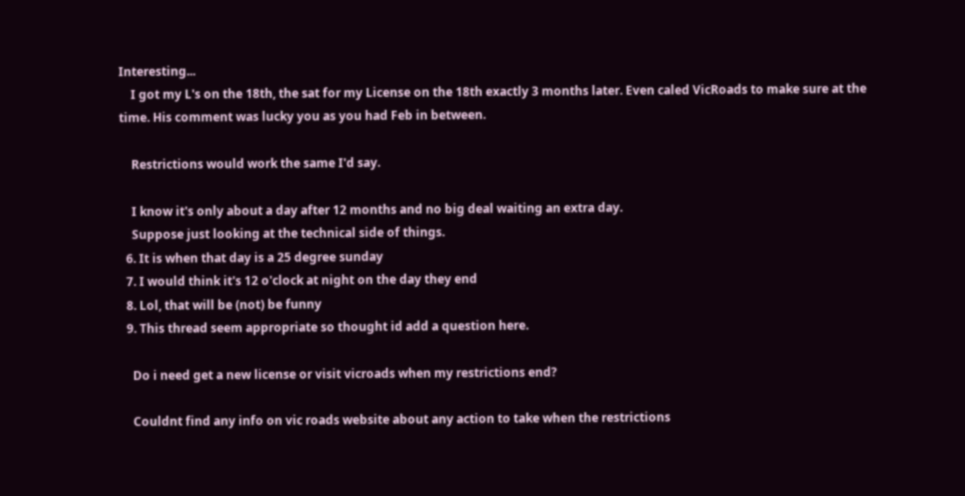Interesting...
    I got my L's on the 18th, the sat for my License on the 18th exactly 3 months later. Even caled VicRoads to make sure at the time. His comment was lucky you as you had Feb in between.

    Restrictions would work the same I'd say.

    I know it's only about a day after 12 months and no big deal waiting an extra day.
    Suppose just looking at the technical side of things.
  6. It is when that day is a 25 degree sunday
  7. I would think it's 12 o'clock at night on the day they end
  8. Lol, that will be (not) be funny
  9. This thread seem appropriate so thought id add a question here.

    Do i need get a new license or visit vicroads when my restrictions end?

    Couldnt find any info on vic roads website about any action to take when the restrictions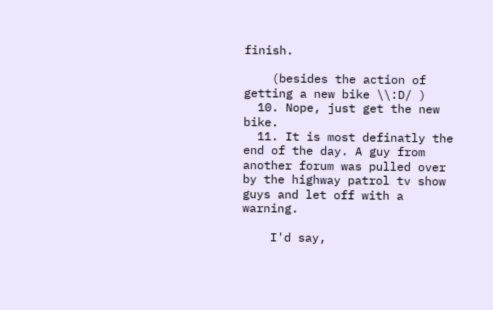finish.

    (besides the action of getting a new bike \\:D/ )
  10. Nope, just get the new bike.
  11. It is most definatly the end of the day. A guy from another forum was pulled over by the highway patrol tv show guys and let off with a warning.

    I'd say,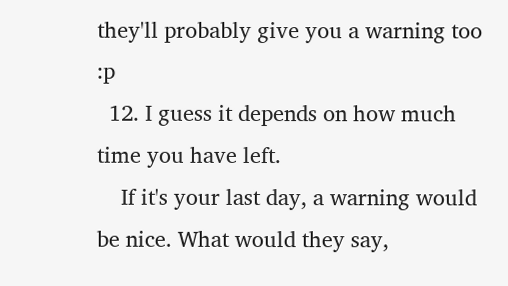they'll probably give you a warning too :p
  12. I guess it depends on how much time you have left.
    If it's your last day, a warning would be nice. What would they say,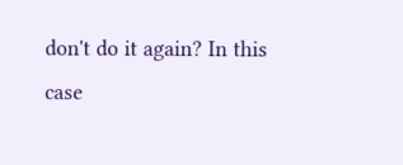don't do it again? In this case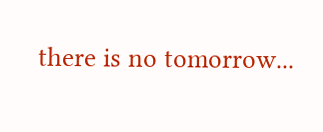there is no tomorrow...